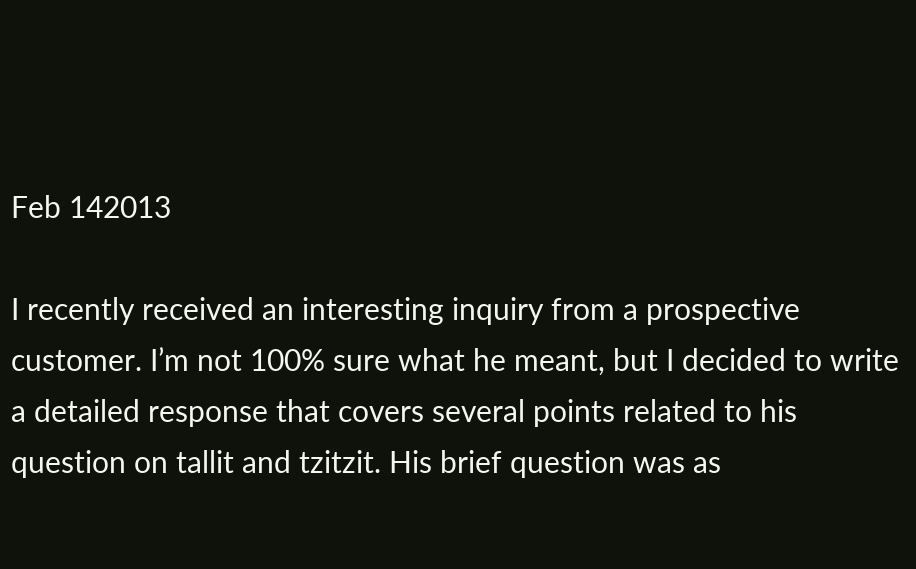Feb 142013

I recently received an interesting inquiry from a prospective customer. I’m not 100% sure what he meant, but I decided to write a detailed response that covers several points related to his question on tallit and tzitzit. His brief question was as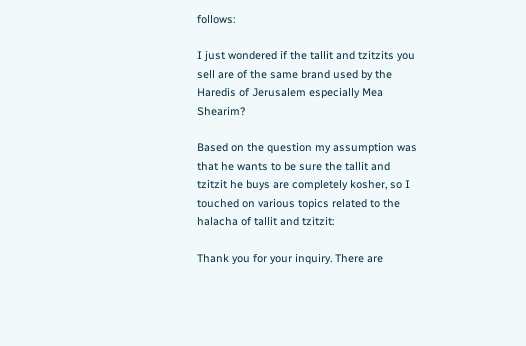follows:

I just wondered if the tallit and tzitzits you sell are of the same brand used by the Haredis of Jerusalem especially Mea Shearim?

Based on the question my assumption was that he wants to be sure the tallit and tzitzit he buys are completely kosher, so I touched on various topics related to the halacha of tallit and tzitzit:

Thank you for your inquiry. There are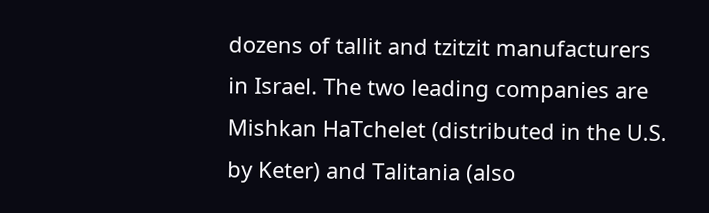dozens of tallit and tzitzit manufacturers in Israel. The two leading companies are Mishkan HaTchelet (distributed in the U.S. by Keter) and Talitania (also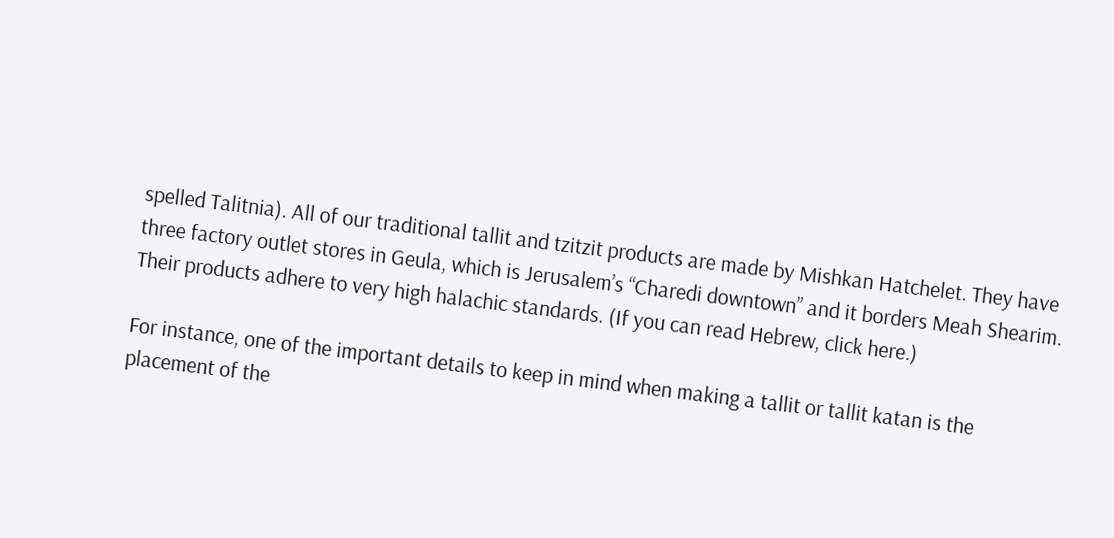spelled Talitnia). All of our traditional tallit and tzitzit products are made by Mishkan Hatchelet. They have three factory outlet stores in Geula, which is Jerusalem’s “Charedi downtown” and it borders Meah Shearim. Their products adhere to very high halachic standards. (If you can read Hebrew, click here.)

For instance, one of the important details to keep in mind when making a tallit or tallit katan is the placement of the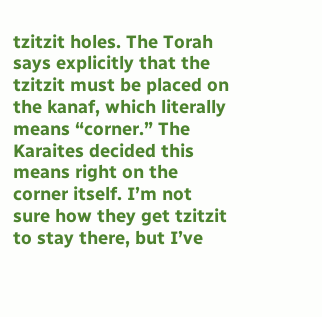tzitzit holes. The Torah says explicitly that the tzitzit must be placed on the kanaf, which literally means “corner.” The Karaites decided this means right on the corner itself. I’m not sure how they get tzitzit to stay there, but I’ve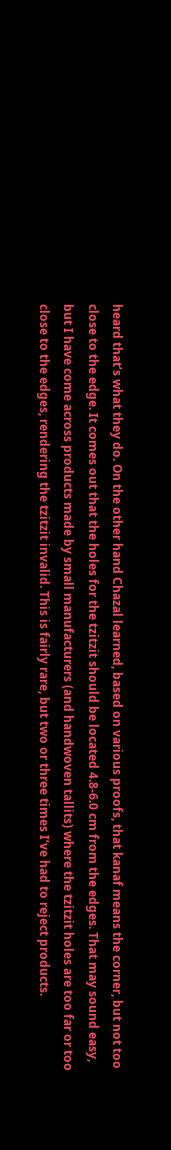heard that’s what they do. On the other hand Chazal learned, based on various proofs, that kanaf means the corner, but not too close to the edge. It comes out that the holes for the tzitzit should be located 4.8-6.0 cm from the edges. That may sound easy, but I have come across products made by small manufacturers (and handwoven tallits) where the tzitzit holes are too far or too close to the edges, rendering the tzitzit invalid. This is fairly rare, but two or three times I’ve had to reject products.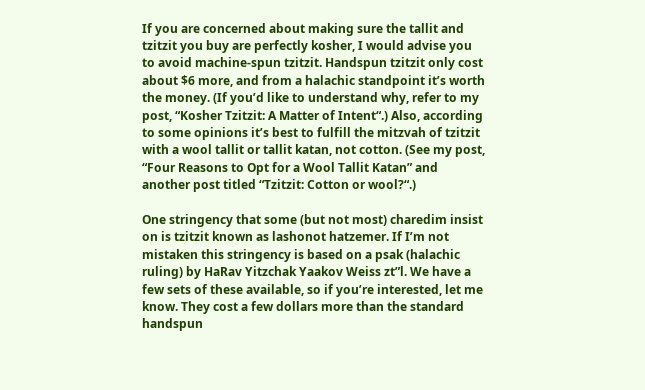If you are concerned about making sure the tallit and tzitzit you buy are perfectly kosher, I would advise you to avoid machine-spun tzitzit. Handspun tzitzit only cost about $6 more, and from a halachic standpoint it’s worth the money. (If you’d like to understand why, refer to my post, “Kosher Tzitzit: A Matter of Intent“.) Also, according to some opinions it’s best to fulfill the mitzvah of tzitzit with a wool tallit or tallit katan, not cotton. (See my post, “Four Reasons to Opt for a Wool Tallit Katan” and another post titled “Tzitzit: Cotton or wool?“.)

One stringency that some (but not most) charedim insist on is tzitzit known as lashonot hatzemer. If I’m not mistaken this stringency is based on a psak (halachic ruling) by HaRav Yitzchak Yaakov Weiss zt”l. We have a few sets of these available, so if you’re interested, let me know. They cost a few dollars more than the standard handspun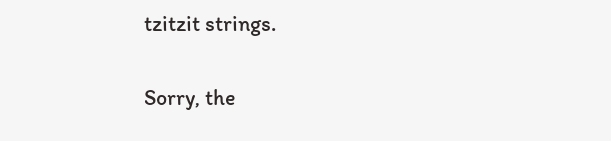tzitzit strings.

Sorry, the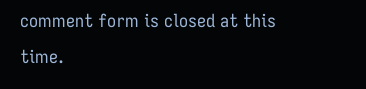comment form is closed at this time.